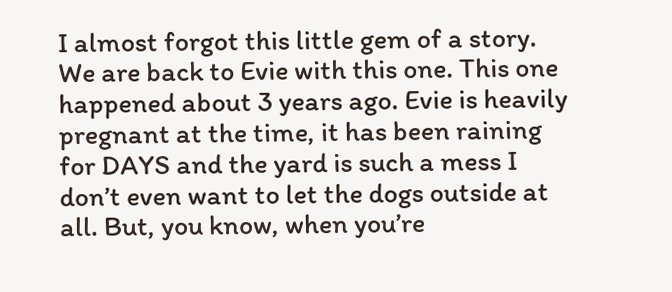I almost forgot this little gem of a story. We are back to Evie with this one. This one happened about 3 years ago. Evie is heavily pregnant at the time, it has been raining for DAYS and the yard is such a mess I don’t even want to let the dogs outside at all. But, you know, when you’re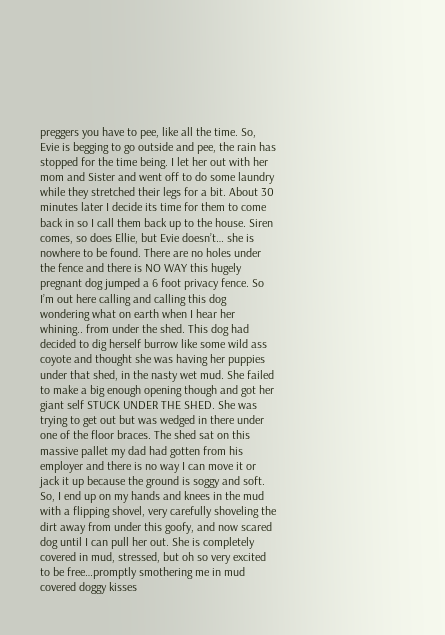preggers you have to pee, like all the time. So, Evie is begging to go outside and pee, the rain has stopped for the time being. I let her out with her mom and Sister and went off to do some laundry while they stretched their legs for a bit. About 30 minutes later I decide its time for them to come back in so I call them back up to the house. Siren comes, so does Ellie, but Evie doesn’t… she is nowhere to be found. There are no holes under the fence and there is NO WAY this hugely pregnant dog jumped a 6 foot privacy fence. So I’m out here calling and calling this dog wondering what on earth when I hear her whining.. from under the shed. This dog had decided to dig herself burrow like some wild ass coyote and thought she was having her puppies under that shed, in the nasty wet mud. She failed to make a big enough opening though and got her giant self STUCK UNDER THE SHED. She was trying to get out but was wedged in there under one of the floor braces. The shed sat on this massive pallet my dad had gotten from his employer and there is no way I can move it or jack it up because the ground is soggy and soft. So, I end up on my hands and knees in the mud with a flipping shovel, very carefully shoveling the dirt away from under this goofy, and now scared dog until I can pull her out. She is completely covered in mud, stressed, but oh so very excited to be free…promptly smothering me in mud covered doggy kisses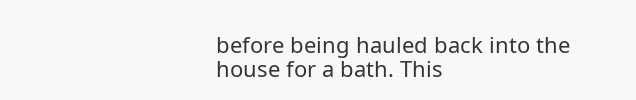before being hauled back into the house for a bath. This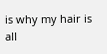is why my hair is all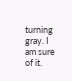turning gray. I am sure of it.